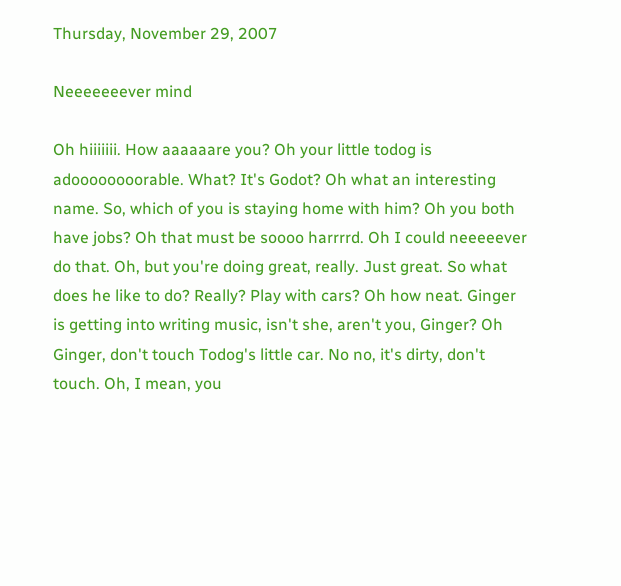Thursday, November 29, 2007

Neeeeeeever mind

Oh hiiiiiii. How aaaaaare you? Oh your little todog is adoooooooorable. What? It's Godot? Oh what an interesting name. So, which of you is staying home with him? Oh you both have jobs? Oh that must be soooo harrrrd. Oh I could neeeeever do that. Oh, but you're doing great, really. Just great. So what does he like to do? Really? Play with cars? Oh how neat. Ginger is getting into writing music, isn't she, aren't you, Ginger? Oh Ginger, don't touch Todog's little car. No no, it's dirty, don't touch. Oh, I mean, you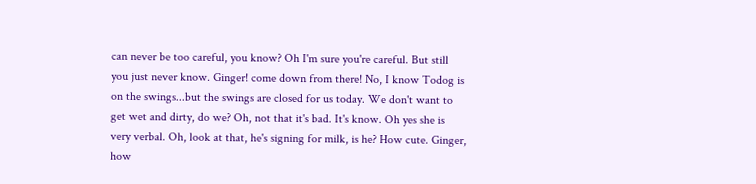can never be too careful, you know? Oh I'm sure you're careful. But still you just never know. Ginger! come down from there! No, I know Todog is on the swings...but the swings are closed for us today. We don't want to get wet and dirty, do we? Oh, not that it's bad. It's know. Oh yes she is very verbal. Oh, look at that, he's signing for milk, is he? How cute. Ginger, how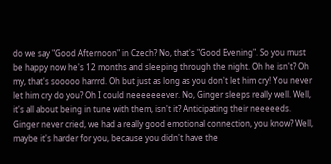do we say "Good Afternoon" in Czech? No, that's "Good Evening". So you must be happy now he's 12 months and sleeping through the night. Oh he isn't? Oh my, that's sooooo harrrd. Oh but just as long as you don't let him cry! You never let him cry do you? Oh I could neeeeeeever. No, Ginger sleeps really well. Well, it's all about being in tune with them, isn't it? Anticipating their neeeeeds. Ginger never cried, we had a really good emotional connection, you know? Well, maybe it's harder for you, because you didn't have the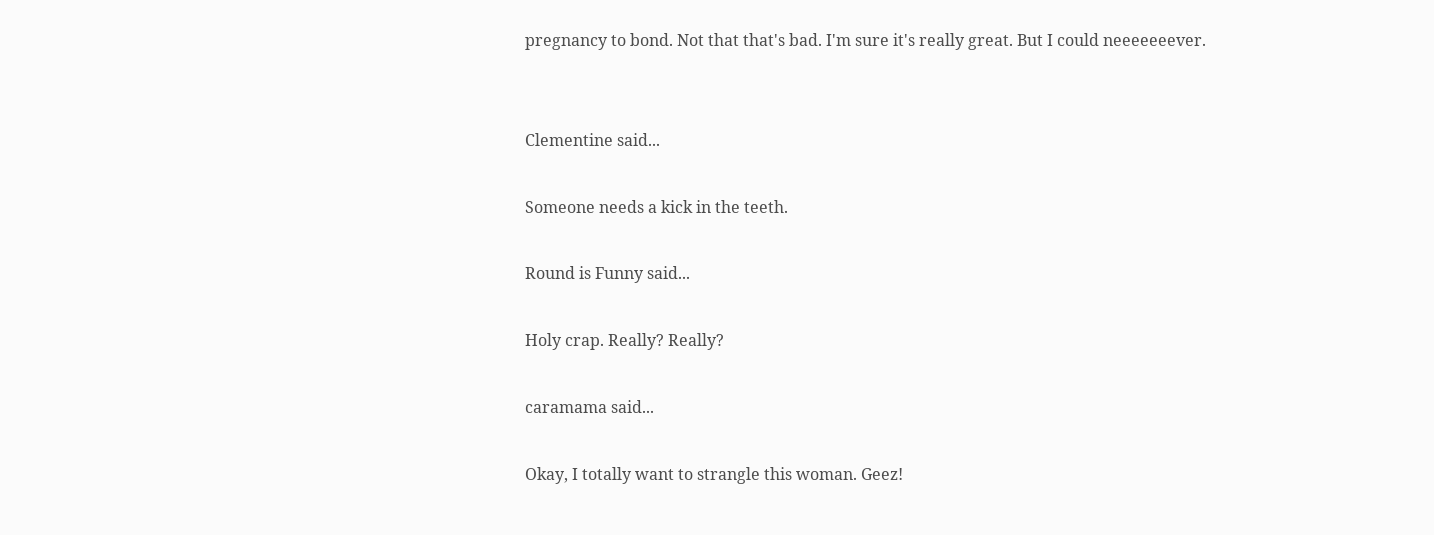pregnancy to bond. Not that that's bad. I'm sure it's really great. But I could neeeeeeever.


Clementine said...

Someone needs a kick in the teeth.

Round is Funny said...

Holy crap. Really? Really?

caramama said...

Okay, I totally want to strangle this woman. Geez!